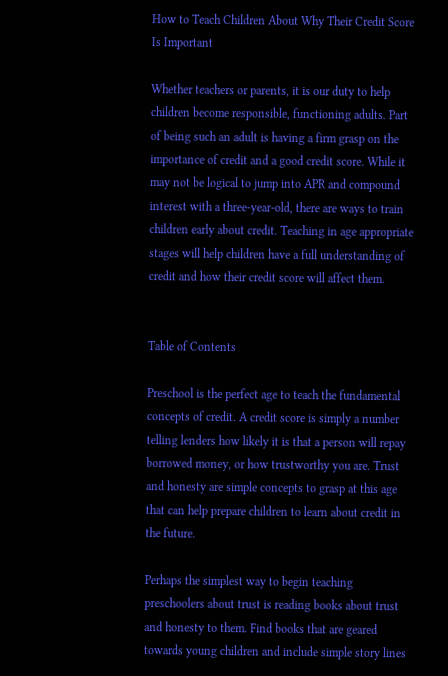How to Teach Children About Why Their Credit Score Is Important

Whether teachers or parents, it is our duty to help children become responsible, functioning adults. Part of being such an adult is having a firm grasp on the importance of credit and a good credit score. While it may not be logical to jump into APR and compound interest with a three-year-old, there are ways to train children early about credit. Teaching in age appropriate stages will help children have a full understanding of credit and how their credit score will affect them.


Table of Contents

Preschool is the perfect age to teach the fundamental concepts of credit. A credit score is simply a number telling lenders how likely it is that a person will repay borrowed money, or how trustworthy you are. Trust and honesty are simple concepts to grasp at this age that can help prepare children to learn about credit in the future.

Perhaps the simplest way to begin teaching preschoolers about trust is reading books about trust and honesty to them. Find books that are geared towards young children and include simple story lines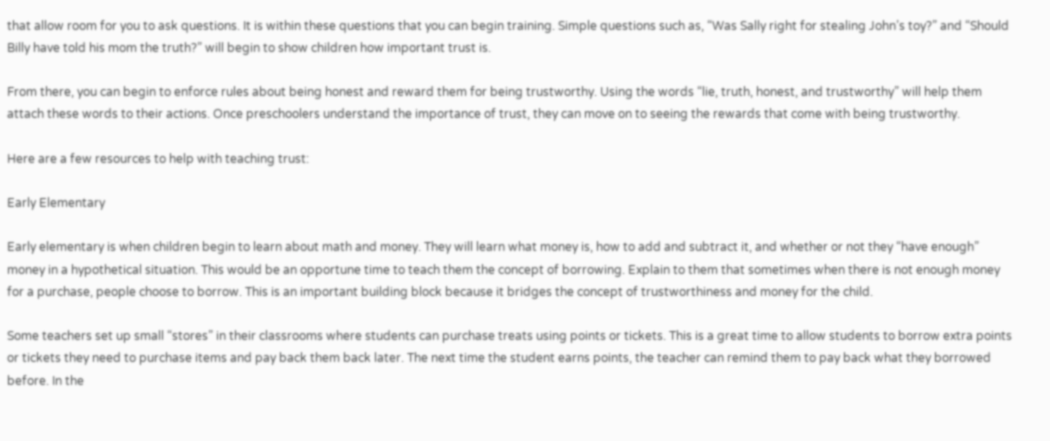that allow room for you to ask questions. It is within these questions that you can begin training. Simple questions such as, “Was Sally right for stealing John’s toy?” and “Should Billy have told his mom the truth?” will begin to show children how important trust is.

From there, you can begin to enforce rules about being honest and reward them for being trustworthy. Using the words “lie, truth, honest, and trustworthy” will help them attach these words to their actions. Once preschoolers understand the importance of trust, they can move on to seeing the rewards that come with being trustworthy.

Here are a few resources to help with teaching trust:

Early Elementary

Early elementary is when children begin to learn about math and money. They will learn what money is, how to add and subtract it, and whether or not they “have enough” money in a hypothetical situation. This would be an opportune time to teach them the concept of borrowing. Explain to them that sometimes when there is not enough money for a purchase, people choose to borrow. This is an important building block because it bridges the concept of trustworthiness and money for the child.

Some teachers set up small “stores” in their classrooms where students can purchase treats using points or tickets. This is a great time to allow students to borrow extra points or tickets they need to purchase items and pay back them back later. The next time the student earns points, the teacher can remind them to pay back what they borrowed before. In the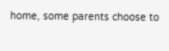home, some parents choose to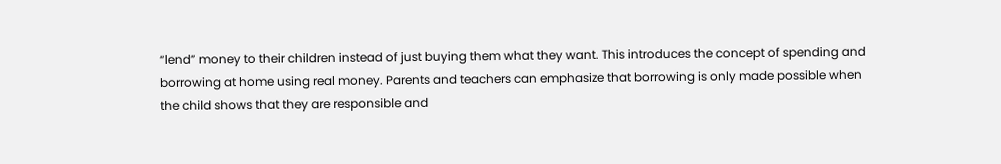“lend” money to their children instead of just buying them what they want. This introduces the concept of spending and borrowing at home using real money. Parents and teachers can emphasize that borrowing is only made possible when the child shows that they are responsible and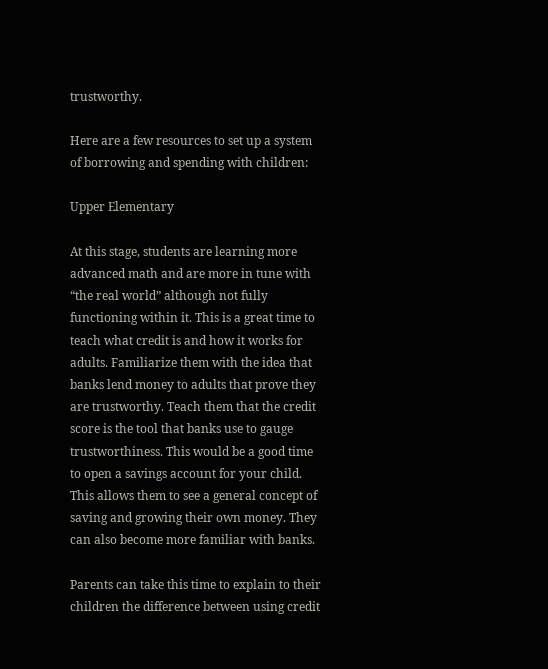trustworthy.

Here are a few resources to set up a system of borrowing and spending with children:

Upper Elementary

At this stage, students are learning more advanced math and are more in tune with “the real world” although not fully functioning within it. This is a great time to teach what credit is and how it works for adults. Familiarize them with the idea that banks lend money to adults that prove they are trustworthy. Teach them that the credit score is the tool that banks use to gauge trustworthiness. This would be a good time to open a savings account for your child. This allows them to see a general concept of saving and growing their own money. They can also become more familiar with banks.

Parents can take this time to explain to their children the difference between using credit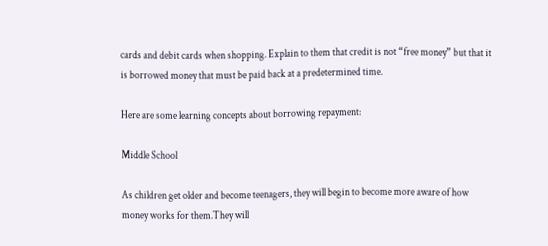cards and debit cards when shopping. Explain to them that credit is not “free money” but that it is borrowed money that must be paid back at a predetermined time.

Here are some learning concepts about borrowing repayment:

Middle School

As children get older and become teenagers, they will begin to become more aware of how money works for them.They will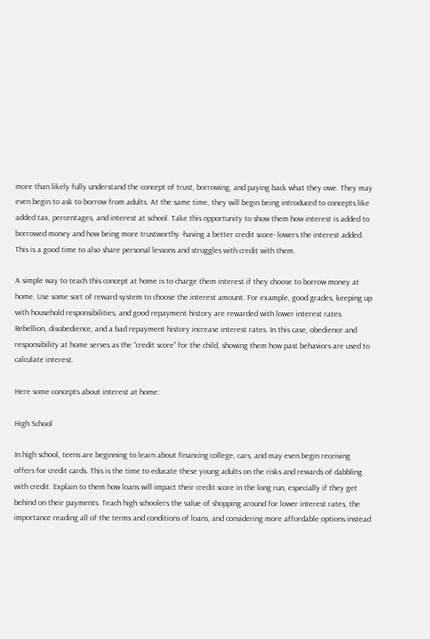more than likely fully understand the concept of trust, borrowing, and paying back what they owe. They may even begin to ask to borrow from adults. At the same time, they will begin being introduced to concepts like added tax, percentages, and interest at school. Take this opportunity to show them how interest is added to borrowed money and how being more trustworthy -having a better credit score- lowers the interest added. This is a good time to also share personal lessons and struggles with credit with them.

A simple way to teach this concept at home is to charge them interest if they choose to borrow money at home. Use some sort of reward system to choose the interest amount. For example, good grades, keeping up with household responsibilities, and good repayment history are rewarded with lower interest rates. Rebellion, disobedience, and a bad repayment history increase interest rates. In this case, obedience and responsibility at home serves as the “credit score” for the child, showing them how past behaviors are used to calculate interest.

Here some concepts about interest at home:

High School

In high school, teens are beginning to learn about financing college, cars, and may even begin receiving offers for credit cards. This is the time to educate these young adults on the risks and rewards of dabbling with credit. Explain to them how loans will impact their credit score in the long run, especially if they get behind on their payments. Teach high schoolers the value of shopping around for lower interest rates, the importance reading all of the terms and conditions of loans, and considering more affordable options instead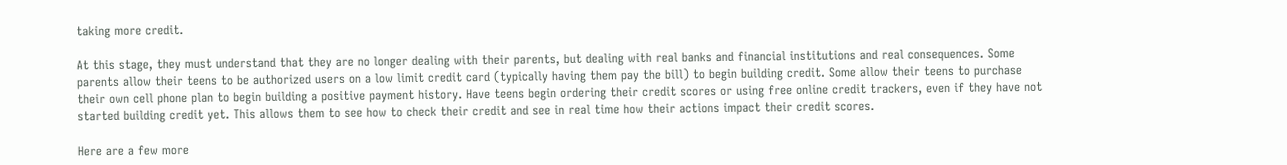taking more credit.

At this stage, they must understand that they are no longer dealing with their parents, but dealing with real banks and financial institutions and real consequences. Some parents allow their teens to be authorized users on a low limit credit card (typically having them pay the bill) to begin building credit. Some allow their teens to purchase their own cell phone plan to begin building a positive payment history. Have teens begin ordering their credit scores or using free online credit trackers, even if they have not started building credit yet. This allows them to see how to check their credit and see in real time how their actions impact their credit scores.

Here are a few more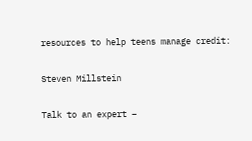resources to help teens manage credit:

Steven Millstein

Talk to an expert –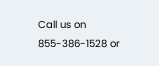Call us on 855-386-1528 or